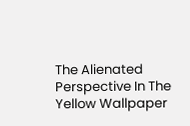The Alienated Perspective In The Yellow Wallpaper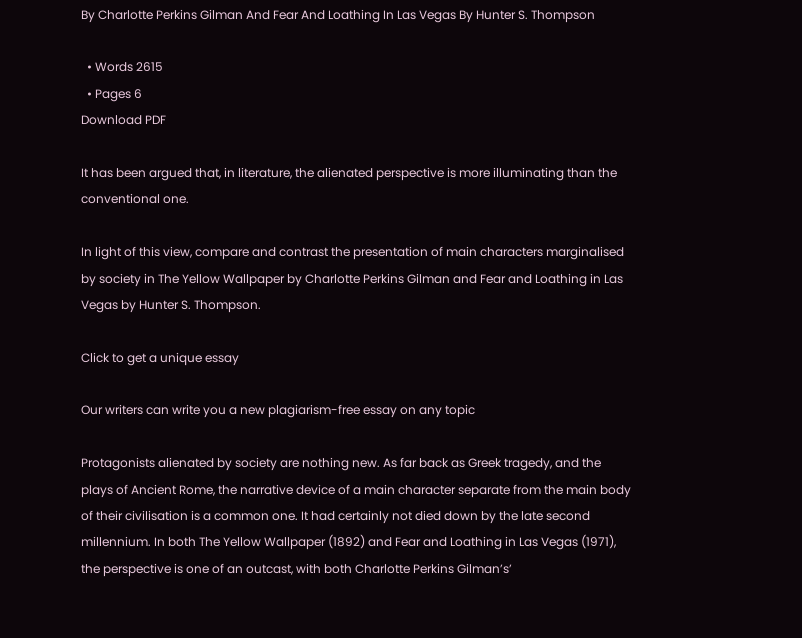By Charlotte Perkins Gilman And Fear And Loathing In Las Vegas By Hunter S. Thompson

  • Words 2615
  • Pages 6
Download PDF

It has been argued that, in literature, the alienated perspective is more illuminating than the conventional one.

In light of this view, compare and contrast the presentation of main characters marginalised by society in The Yellow Wallpaper by Charlotte Perkins Gilman and Fear and Loathing in Las Vegas by Hunter S. Thompson.

Click to get a unique essay

Our writers can write you a new plagiarism-free essay on any topic

Protagonists alienated by society are nothing new. As far back as Greek tragedy, and the plays of Ancient Rome, the narrative device of a main character separate from the main body of their civilisation is a common one. It had certainly not died down by the late second millennium. In both The Yellow Wallpaper (1892) and Fear and Loathing in Las Vegas (1971), the perspective is one of an outcast, with both Charlotte Perkins Gilman’s’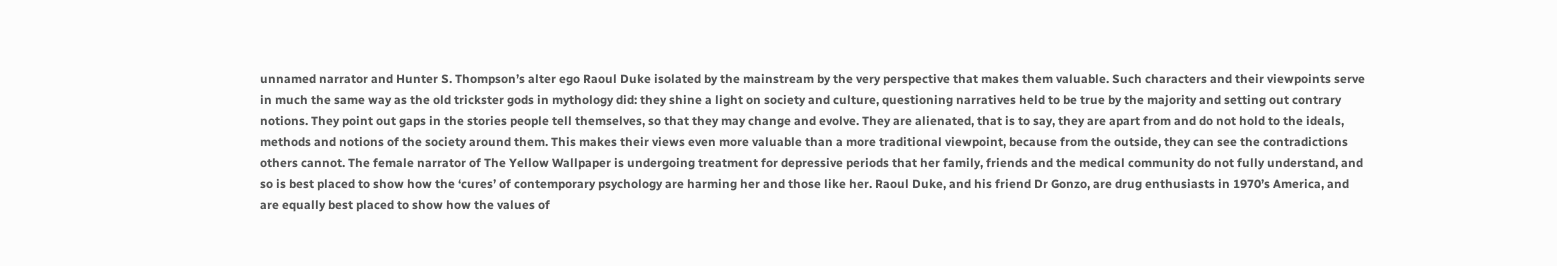unnamed narrator and Hunter S. Thompson’s alter ego Raoul Duke isolated by the mainstream by the very perspective that makes them valuable. Such characters and their viewpoints serve in much the same way as the old trickster gods in mythology did: they shine a light on society and culture, questioning narratives held to be true by the majority and setting out contrary notions. They point out gaps in the stories people tell themselves, so that they may change and evolve. They are alienated, that is to say, they are apart from and do not hold to the ideals, methods and notions of the society around them. This makes their views even more valuable than a more traditional viewpoint, because from the outside, they can see the contradictions others cannot. The female narrator of The Yellow Wallpaper is undergoing treatment for depressive periods that her family, friends and the medical community do not fully understand, and so is best placed to show how the ‘cures’ of contemporary psychology are harming her and those like her. Raoul Duke, and his friend Dr Gonzo, are drug enthusiasts in 1970’s America, and are equally best placed to show how the values of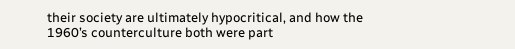their society are ultimately hypocritical, and how the 1960’s counterculture both were part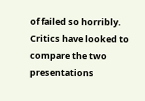of failed so horribly. Critics have looked to compare the two presentations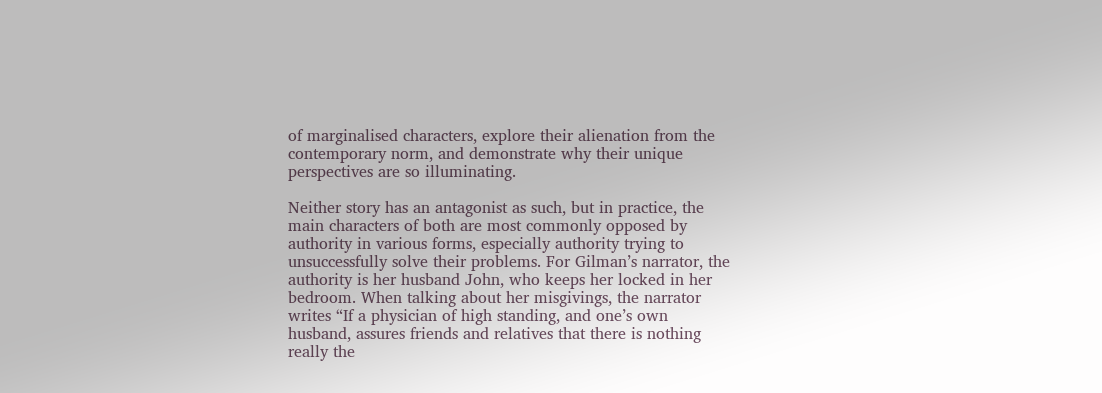of marginalised characters, explore their alienation from the contemporary norm, and demonstrate why their unique perspectives are so illuminating.

Neither story has an antagonist as such, but in practice, the main characters of both are most commonly opposed by authority in various forms, especially authority trying to unsuccessfully solve their problems. For Gilman’s narrator, the authority is her husband John, who keeps her locked in her bedroom. When talking about her misgivings, the narrator writes “If a physician of high standing, and one’s own husband, assures friends and relatives that there is nothing really the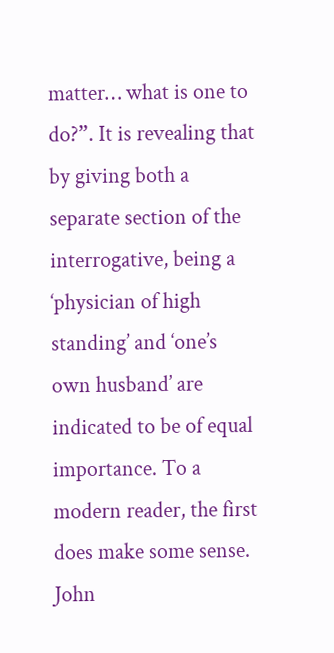matter… what is one to do?”. It is revealing that by giving both a separate section of the interrogative, being a ‘physician of high standing’ and ‘one’s own husband’ are indicated to be of equal importance. To a modern reader, the first does make some sense. John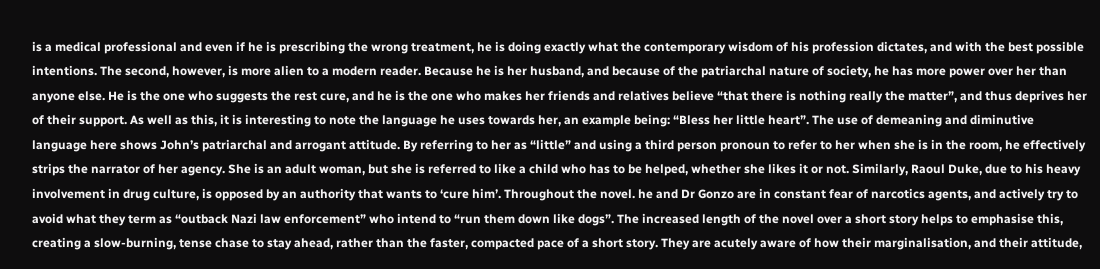is a medical professional and even if he is prescribing the wrong treatment, he is doing exactly what the contemporary wisdom of his profession dictates, and with the best possible intentions. The second, however, is more alien to a modern reader. Because he is her husband, and because of the patriarchal nature of society, he has more power over her than anyone else. He is the one who suggests the rest cure, and he is the one who makes her friends and relatives believe “that there is nothing really the matter”, and thus deprives her of their support. As well as this, it is interesting to note the language he uses towards her, an example being: “Bless her little heart”. The use of demeaning and diminutive language here shows John’s patriarchal and arrogant attitude. By referring to her as “little” and using a third person pronoun to refer to her when she is in the room, he effectively strips the narrator of her agency. She is an adult woman, but she is referred to like a child who has to be helped, whether she likes it or not. Similarly, Raoul Duke, due to his heavy involvement in drug culture, is opposed by an authority that wants to ‘cure him’. Throughout the novel. he and Dr Gonzo are in constant fear of narcotics agents, and actively try to avoid what they term as “outback Nazi law enforcement” who intend to “run them down like dogs”. The increased length of the novel over a short story helps to emphasise this, creating a slow-burning, tense chase to stay ahead, rather than the faster, compacted pace of a short story. They are acutely aware of how their marginalisation, and their attitude,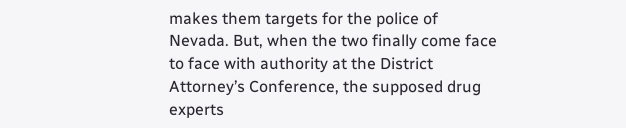makes them targets for the police of Nevada. But, when the two finally come face to face with authority at the District Attorney’s Conference, the supposed drug experts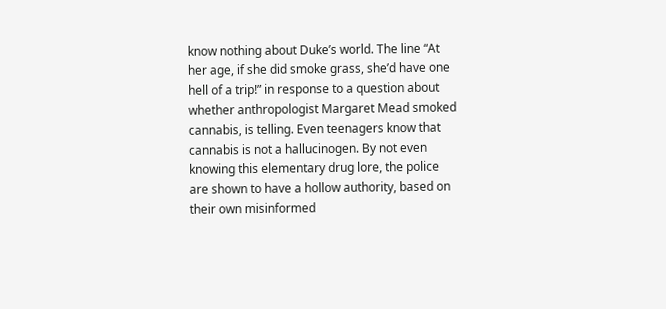know nothing about Duke’s world. The line “At her age, if she did smoke grass, she’d have one hell of a trip!” in response to a question about whether anthropologist Margaret Mead smoked cannabis, is telling. Even teenagers know that cannabis is not a hallucinogen. By not even knowing this elementary drug lore, the police are shown to have a hollow authority, based on their own misinformed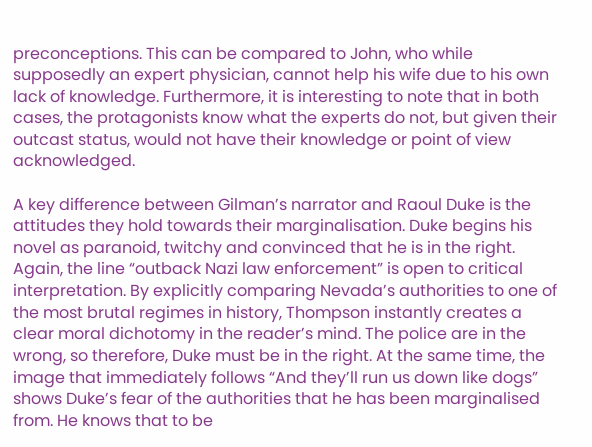preconceptions. This can be compared to John, who while supposedly an expert physician, cannot help his wife due to his own lack of knowledge. Furthermore, it is interesting to note that in both cases, the protagonists know what the experts do not, but given their outcast status, would not have their knowledge or point of view acknowledged.

A key difference between Gilman’s narrator and Raoul Duke is the attitudes they hold towards their marginalisation. Duke begins his novel as paranoid, twitchy and convinced that he is in the right. Again, the line “outback Nazi law enforcement” is open to critical interpretation. By explicitly comparing Nevada’s authorities to one of the most brutal regimes in history, Thompson instantly creates a clear moral dichotomy in the reader’s mind. The police are in the wrong, so therefore, Duke must be in the right. At the same time, the image that immediately follows “And they’ll run us down like dogs” shows Duke’s fear of the authorities that he has been marginalised from. He knows that to be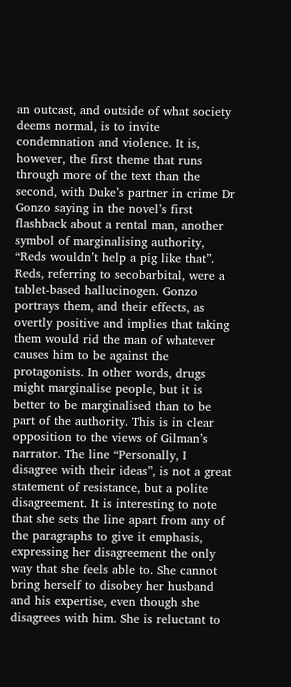an outcast, and outside of what society deems normal, is to invite condemnation and violence. It is, however, the first theme that runs through more of the text than the second, with Duke’s partner in crime Dr Gonzo saying in the novel’s first flashback about a rental man, another symbol of marginalising authority, “Reds wouldn’t help a pig like that”. Reds, referring to secobarbital, were a tablet-based hallucinogen. Gonzo portrays them, and their effects, as overtly positive and implies that taking them would rid the man of whatever causes him to be against the protagonists. In other words, drugs might marginalise people, but it is better to be marginalised than to be part of the authority. This is in clear opposition to the views of Gilman’s narrator. The line “Personally, I disagree with their ideas”, is not a great statement of resistance, but a polite disagreement. It is interesting to note that she sets the line apart from any of the paragraphs to give it emphasis, expressing her disagreement the only way that she feels able to. She cannot bring herself to disobey her husband and his expertise, even though she disagrees with him. She is reluctant to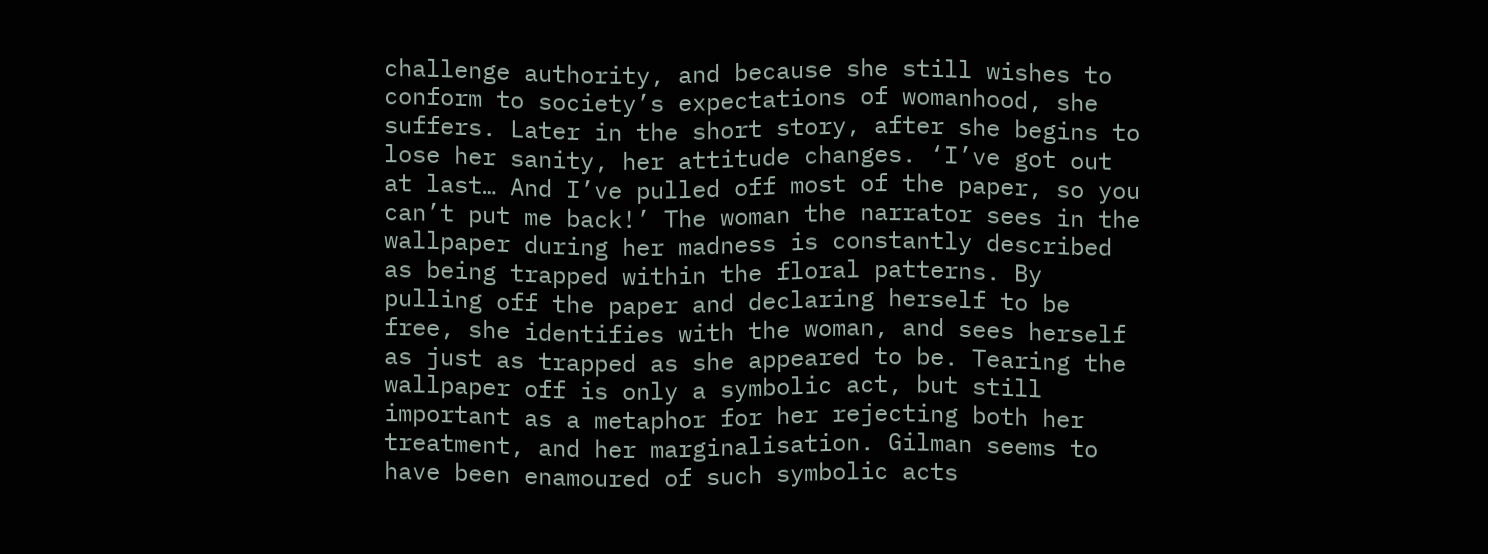challenge authority, and because she still wishes to conform to society’s expectations of womanhood, she suffers. Later in the short story, after she begins to lose her sanity, her attitude changes. ‘I’ve got out at last… And I’ve pulled off most of the paper, so you can’t put me back!’ The woman the narrator sees in the wallpaper during her madness is constantly described as being trapped within the floral patterns. By pulling off the paper and declaring herself to be free, she identifies with the woman, and sees herself as just as trapped as she appeared to be. Tearing the wallpaper off is only a symbolic act, but still important as a metaphor for her rejecting both her treatment, and her marginalisation. Gilman seems to have been enamoured of such symbolic acts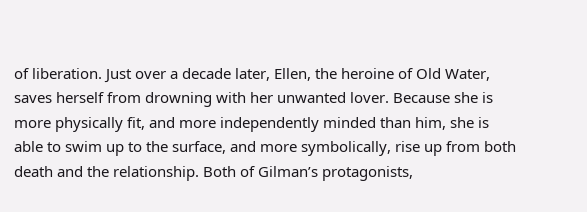of liberation. Just over a decade later, Ellen, the heroine of Old Water, saves herself from drowning with her unwanted lover. Because she is more physically fit, and more independently minded than him, she is able to swim up to the surface, and more symbolically, rise up from both death and the relationship. Both of Gilman’s protagonists,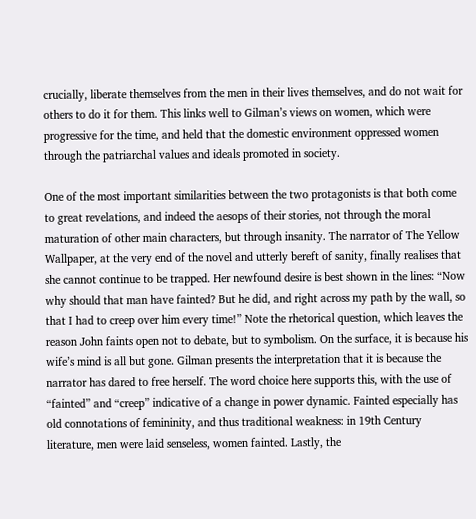crucially, liberate themselves from the men in their lives themselves, and do not wait for others to do it for them. This links well to Gilman’s views on women, which were progressive for the time, and held that the domestic environment oppressed women through the patriarchal values and ideals promoted in society.

One of the most important similarities between the two protagonists is that both come to great revelations, and indeed the aesops of their stories, not through the moral maturation of other main characters, but through insanity. The narrator of The Yellow Wallpaper, at the very end of the novel and utterly bereft of sanity, finally realises that she cannot continue to be trapped. Her newfound desire is best shown in the lines: “Now why should that man have fainted? But he did, and right across my path by the wall, so that I had to creep over him every time!” Note the rhetorical question, which leaves the reason John faints open not to debate, but to symbolism. On the surface, it is because his wife’s mind is all but gone. Gilman presents the interpretation that it is because the narrator has dared to free herself. The word choice here supports this, with the use of “fainted” and “creep” indicative of a change in power dynamic. Fainted especially has old connotations of femininity, and thus traditional weakness: in 19th Century literature, men were laid senseless, women fainted. Lastly, the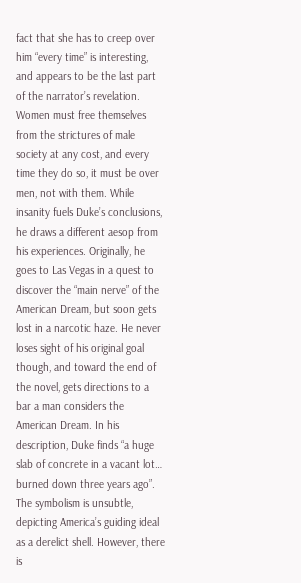fact that she has to creep over him “every time” is interesting, and appears to be the last part of the narrator’s revelation. Women must free themselves from the strictures of male society at any cost, and every time they do so, it must be over men, not with them. While insanity fuels Duke’s conclusions, he draws a different aesop from his experiences. Originally, he goes to Las Vegas in a quest to discover the “main nerve” of the American Dream, but soon gets lost in a narcotic haze. He never loses sight of his original goal though, and toward the end of the novel, gets directions to a bar a man considers the American Dream. In his description, Duke finds “a huge slab of concrete in a vacant lot… burned down three years ago”. The symbolism is unsubtle, depicting America’s guiding ideal as a derelict shell. However, there is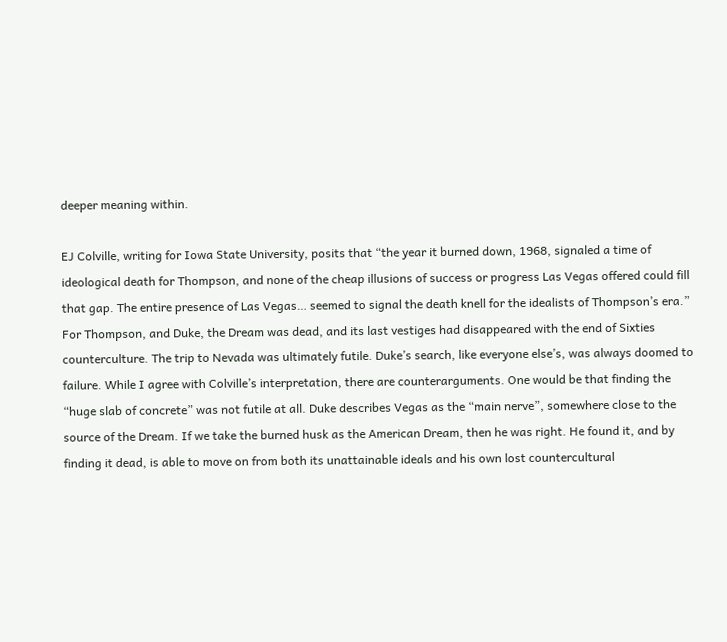deeper meaning within.

EJ Colville, writing for Iowa State University, posits that “the year it burned down, 1968, signaled a time of ideological death for Thompson, and none of the cheap illusions of success or progress Las Vegas offered could fill that gap. The entire presence of Las Vegas… seemed to signal the death knell for the idealists of Thompson’s era.” For Thompson, and Duke, the Dream was dead, and its last vestiges had disappeared with the end of Sixties counterculture. The trip to Nevada was ultimately futile. Duke’s search, like everyone else’s, was always doomed to failure. While I agree with Colville’s interpretation, there are counterarguments. One would be that finding the “huge slab of concrete” was not futile at all. Duke describes Vegas as the “main nerve”, somewhere close to the source of the Dream. If we take the burned husk as the American Dream, then he was right. He found it, and by finding it dead, is able to move on from both its unattainable ideals and his own lost countercultural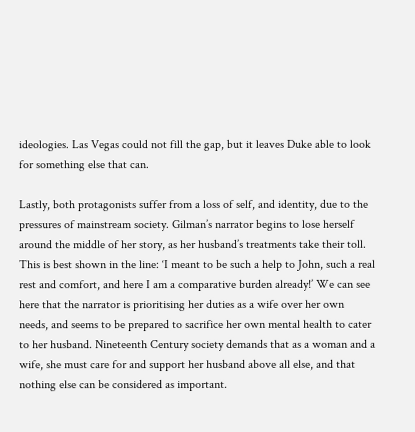ideologies. Las Vegas could not fill the gap, but it leaves Duke able to look for something else that can.

Lastly, both protagonists suffer from a loss of self, and identity, due to the pressures of mainstream society. Gilman’s narrator begins to lose herself around the middle of her story, as her husband’s treatments take their toll. This is best shown in the line: ‘I meant to be such a help to John, such a real rest and comfort, and here I am a comparative burden already!’ We can see here that the narrator is prioritising her duties as a wife over her own needs, and seems to be prepared to sacrifice her own mental health to cater to her husband. Nineteenth Century society demands that as a woman and a wife, she must care for and support her husband above all else, and that nothing else can be considered as important.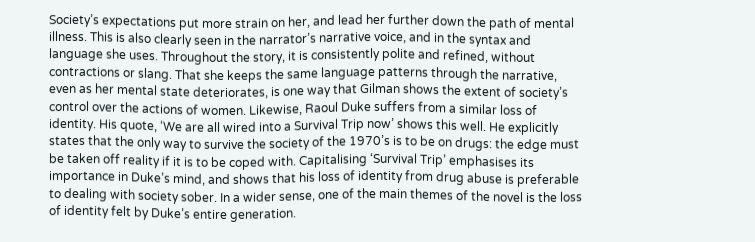Society’s expectations put more strain on her, and lead her further down the path of mental illness. This is also clearly seen in the narrator’s narrative voice, and in the syntax and language she uses. Throughout the story, it is consistently polite and refined, without contractions or slang. That she keeps the same language patterns through the narrative, even as her mental state deteriorates, is one way that Gilman shows the extent of society’s control over the actions of women. Likewise, Raoul Duke suffers from a similar loss of identity. His quote, ‘We are all wired into a Survival Trip now’ shows this well. He explicitly states that the only way to survive the society of the 1970’s is to be on drugs: the edge must be taken off reality if it is to be coped with. Capitalising ‘Survival Trip’ emphasises its importance in Duke’s mind, and shows that his loss of identity from drug abuse is preferable to dealing with society sober. In a wider sense, one of the main themes of the novel is the loss of identity felt by Duke’s entire generation.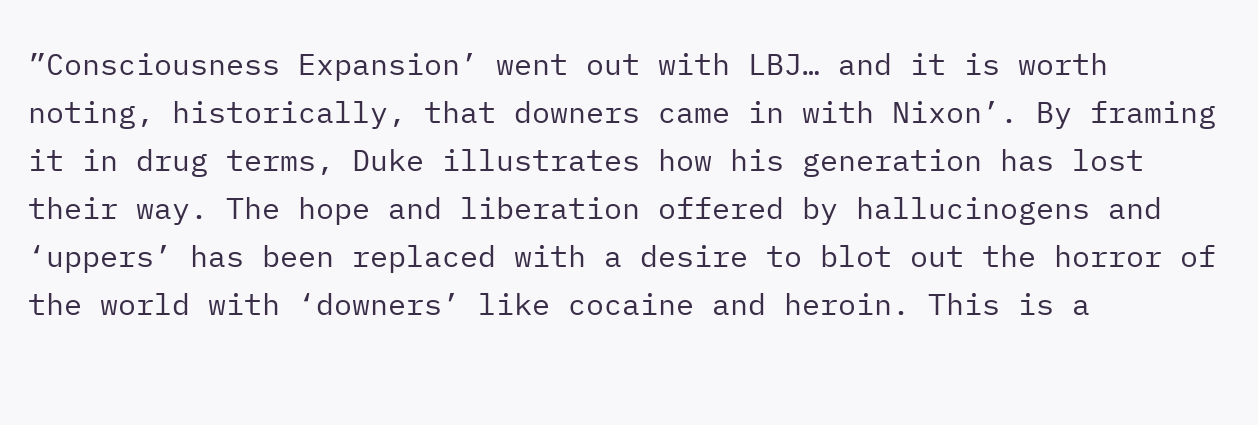”Consciousness Expansion’ went out with LBJ… and it is worth noting, historically, that downers came in with Nixon’. By framing it in drug terms, Duke illustrates how his generation has lost their way. The hope and liberation offered by hallucinogens and ‘uppers’ has been replaced with a desire to blot out the horror of the world with ‘downers’ like cocaine and heroin. This is a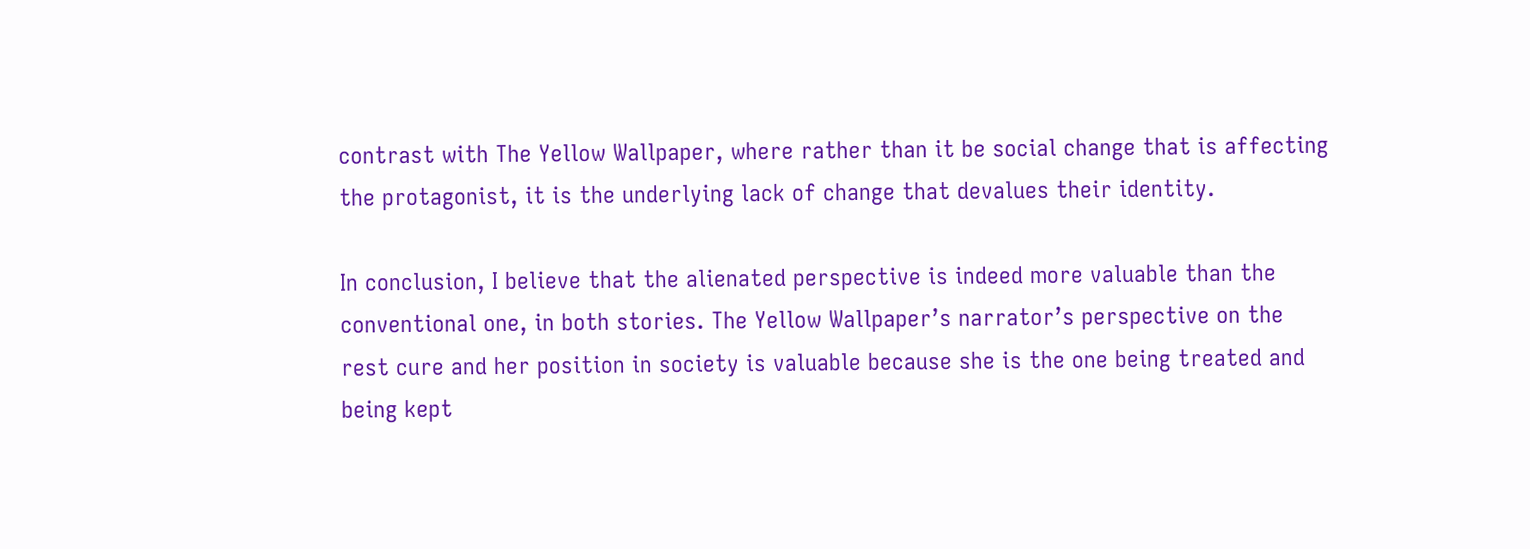contrast with The Yellow Wallpaper, where rather than it be social change that is affecting the protagonist, it is the underlying lack of change that devalues their identity.

In conclusion, I believe that the alienated perspective is indeed more valuable than the conventional one, in both stories. The Yellow Wallpaper’s narrator’s perspective on the rest cure and her position in society is valuable because she is the one being treated and being kept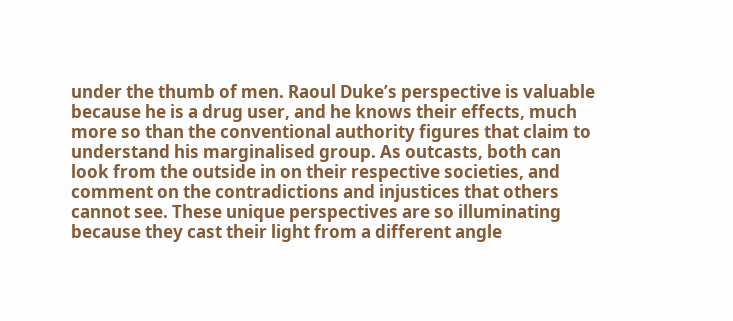under the thumb of men. Raoul Duke’s perspective is valuable because he is a drug user, and he knows their effects, much more so than the conventional authority figures that claim to understand his marginalised group. As outcasts, both can look from the outside in on their respective societies, and comment on the contradictions and injustices that others cannot see. These unique perspectives are so illuminating because they cast their light from a different angle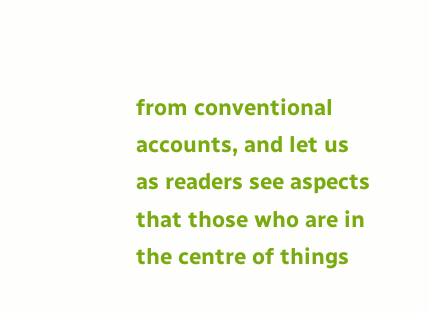from conventional accounts, and let us as readers see aspects that those who are in the centre of things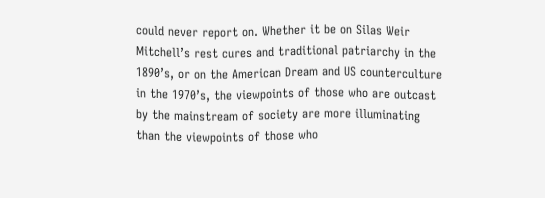could never report on. Whether it be on Silas Weir Mitchell’s rest cures and traditional patriarchy in the 1890’s, or on the American Dream and US counterculture in the 1970’s, the viewpoints of those who are outcast by the mainstream of society are more illuminating than the viewpoints of those who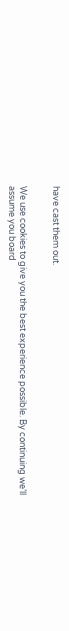have cast them out.


We use cookies to give you the best experience possible. By continuing we’ll assume you board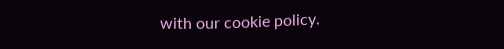with our cookie policy.